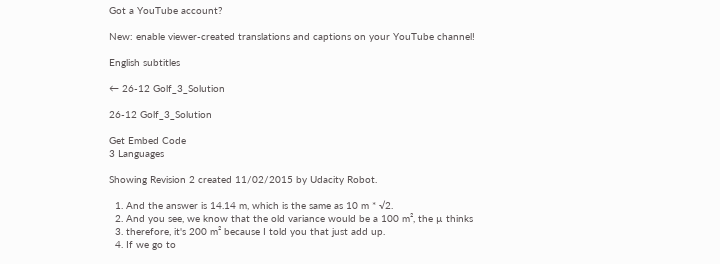Got a YouTube account?

New: enable viewer-created translations and captions on your YouTube channel!

English subtitles

← 26-12 Golf_3_Solution

26-12 Golf_3_Solution

Get Embed Code
3 Languages

Showing Revision 2 created 11/02/2015 by Udacity Robot.

  1. And the answer is 14.14 m, which is the same as 10 m * √2.
  2. And you see, we know that the old variance would be a 100 m², the µ thinks
  3. therefore, it's 200 m² because I told you that just add up.
  4. If we go to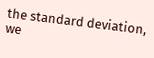the standard deviation, we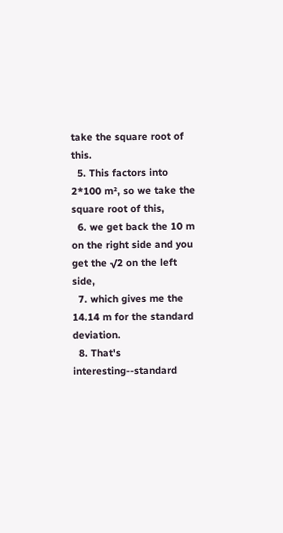take the square root of this.
  5. This factors into 2*100 m², so we take the square root of this,
  6. we get back the 10 m on the right side and you get the √2 on the left side,
  7. which gives me the 14.14 m for the standard deviation.
  8. That's interesting--standard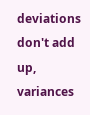deviations don't add up, variances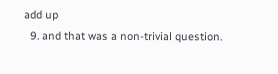add up
  9. and that was a non-trivial question.